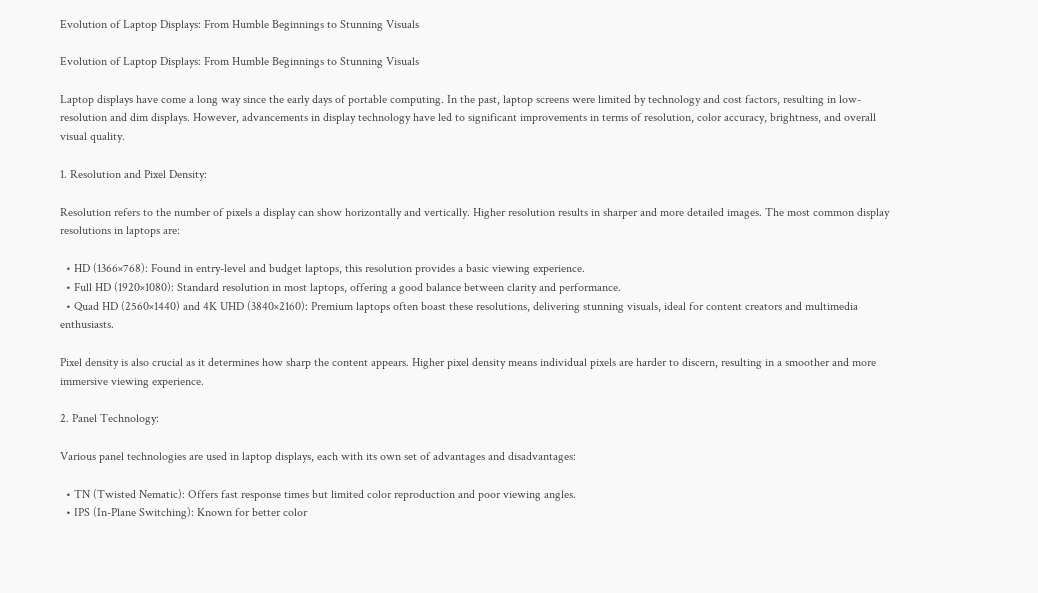Evolution of Laptop Displays: From Humble Beginnings to Stunning Visuals

Evolution of Laptop Displays: From Humble Beginnings to Stunning Visuals

Laptop displays have come a long way since the early days of portable computing. In the past, laptop screens were limited by technology and cost factors, resulting in low-resolution and dim displays. However, advancements in display technology have led to significant improvements in terms of resolution, color accuracy, brightness, and overall visual quality.

1. Resolution and Pixel Density:

Resolution refers to the number of pixels a display can show horizontally and vertically. Higher resolution results in sharper and more detailed images. The most common display resolutions in laptops are:

  • HD (1366×768): Found in entry-level and budget laptops, this resolution provides a basic viewing experience.
  • Full HD (1920×1080): Standard resolution in most laptops, offering a good balance between clarity and performance.
  • Quad HD (2560×1440) and 4K UHD (3840×2160): Premium laptops often boast these resolutions, delivering stunning visuals, ideal for content creators and multimedia enthusiasts.

Pixel density is also crucial as it determines how sharp the content appears. Higher pixel density means individual pixels are harder to discern, resulting in a smoother and more immersive viewing experience.

2. Panel Technology:

Various panel technologies are used in laptop displays, each with its own set of advantages and disadvantages:

  • TN (Twisted Nematic): Offers fast response times but limited color reproduction and poor viewing angles.
  • IPS (In-Plane Switching): Known for better color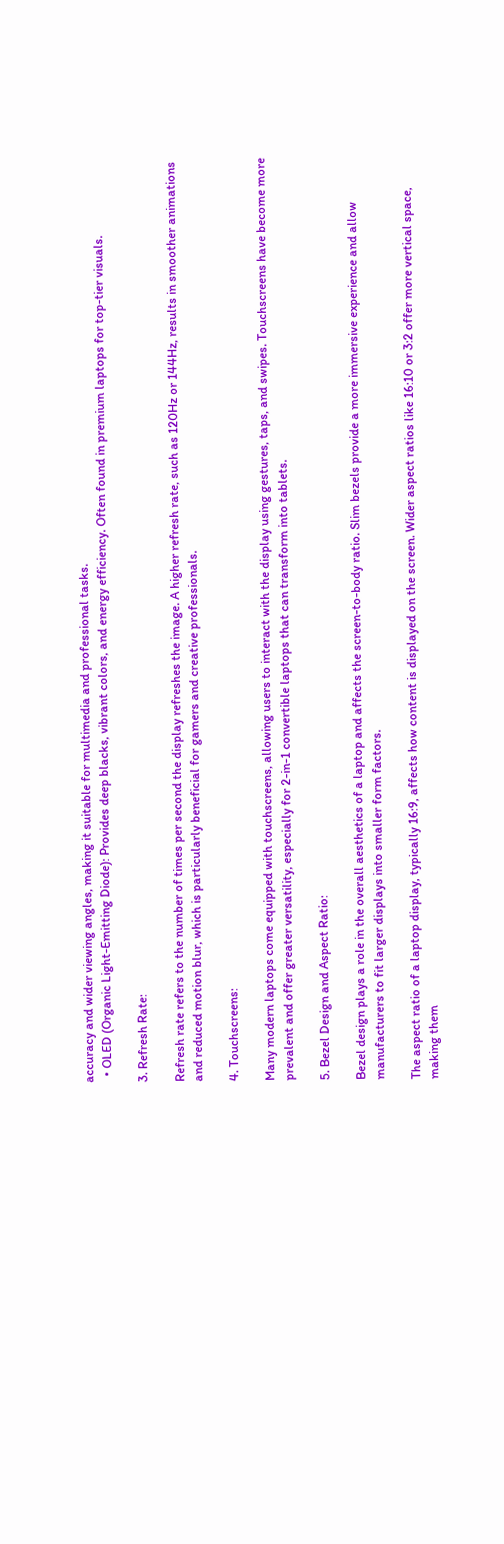accuracy and wider viewing angles, making it suitable for multimedia and professional tasks.
  • OLED (Organic Light-Emitting Diode): Provides deep blacks, vibrant colors, and energy efficiency. Often found in premium laptops for top-tier visuals.

3. Refresh Rate:

Refresh rate refers to the number of times per second the display refreshes the image. A higher refresh rate, such as 120Hz or 144Hz, results in smoother animations and reduced motion blur, which is particularly beneficial for gamers and creative professionals.

4. Touchscreens:

Many modern laptops come equipped with touchscreens, allowing users to interact with the display using gestures, taps, and swipes. Touchscreens have become more prevalent and offer greater versatility, especially for 2-in-1 convertible laptops that can transform into tablets.

5. Bezel Design and Aspect Ratio:

Bezel design plays a role in the overall aesthetics of a laptop and affects the screen-to-body ratio. Slim bezels provide a more immersive experience and allow manufacturers to fit larger displays into smaller form factors.

The aspect ratio of a laptop display, typically 16:9, affects how content is displayed on the screen. Wider aspect ratios like 16:10 or 3:2 offer more vertical space, making them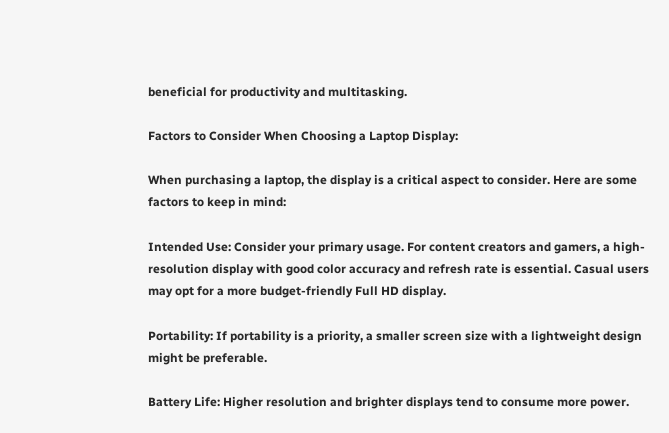beneficial for productivity and multitasking.

Factors to Consider When Choosing a Laptop Display:

When purchasing a laptop, the display is a critical aspect to consider. Here are some factors to keep in mind:

Intended Use: Consider your primary usage. For content creators and gamers, a high-resolution display with good color accuracy and refresh rate is essential. Casual users may opt for a more budget-friendly Full HD display.

Portability: If portability is a priority, a smaller screen size with a lightweight design might be preferable.

Battery Life: Higher resolution and brighter displays tend to consume more power.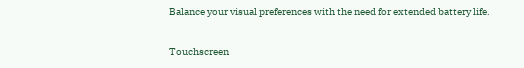Balance your visual preferences with the need for extended battery life.

Touchscreen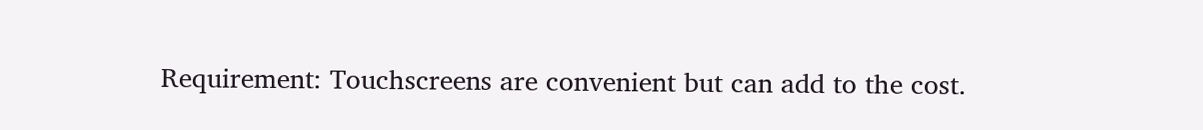Requirement: Touchscreens are convenient but can add to the cost.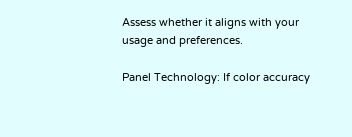Assess whether it aligns with your usage and preferences.

Panel Technology: If color accuracy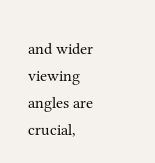and wider viewing angles are crucial,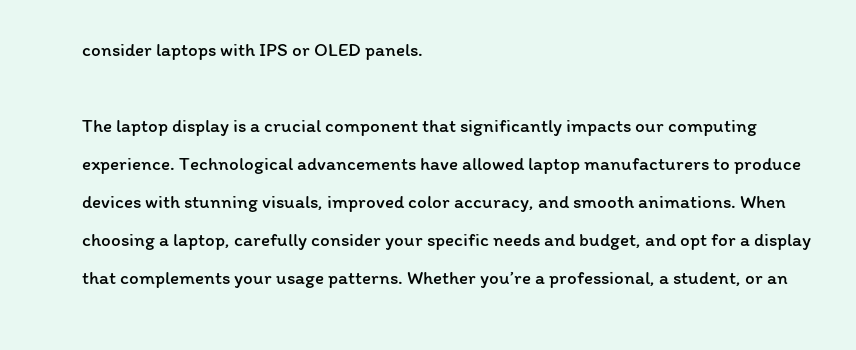consider laptops with IPS or OLED panels.

The laptop display is a crucial component that significantly impacts our computing experience. Technological advancements have allowed laptop manufacturers to produce devices with stunning visuals, improved color accuracy, and smooth animations. When choosing a laptop, carefully consider your specific needs and budget, and opt for a display that complements your usage patterns. Whether you’re a professional, a student, or an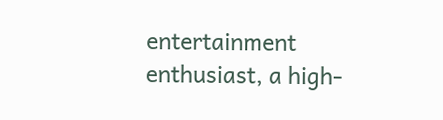entertainment enthusiast, a high-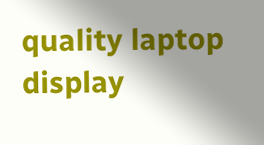quality laptop display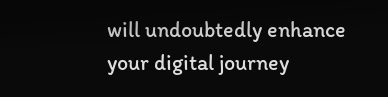will undoubtedly enhance your digital journey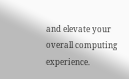and elevate your overall computing experience.